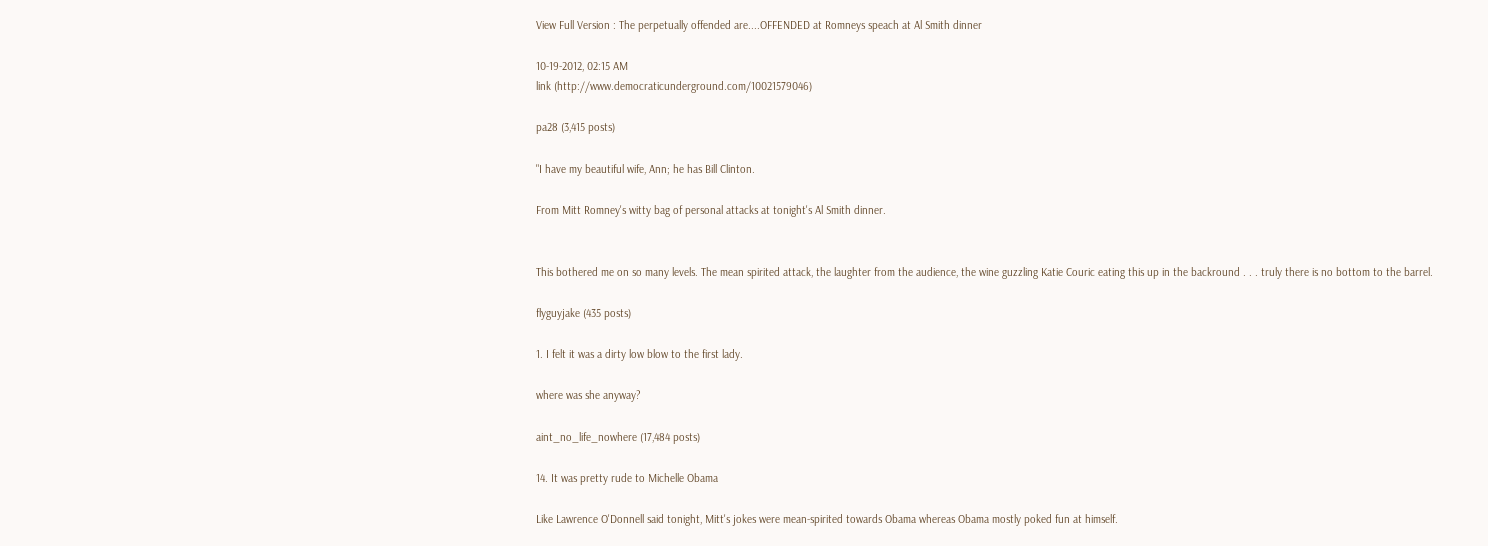View Full Version : The perpetually offended are....OFFENDED at Romneys speach at Al Smith dinner

10-19-2012, 02:15 AM
link (http://www.democraticunderground.com/10021579046)

pa28 (3,415 posts)

"I have my beautiful wife, Ann; he has Bill Clinton.

From Mitt Romney's witty bag of personal attacks at tonight's Al Smith dinner.


This bothered me on so many levels. The mean spirited attack, the laughter from the audience, the wine guzzling Katie Couric eating this up in the backround . . . truly there is no bottom to the barrel.

flyguyjake (435 posts)

1. I felt it was a dirty low blow to the first lady.

where was she anyway?

aint_no_life_nowhere (17,484 posts)

14. It was pretty rude to Michelle Obama

Like Lawrence O'Donnell said tonight, Mitt's jokes were mean-spirited towards Obama whereas Obama mostly poked fun at himself.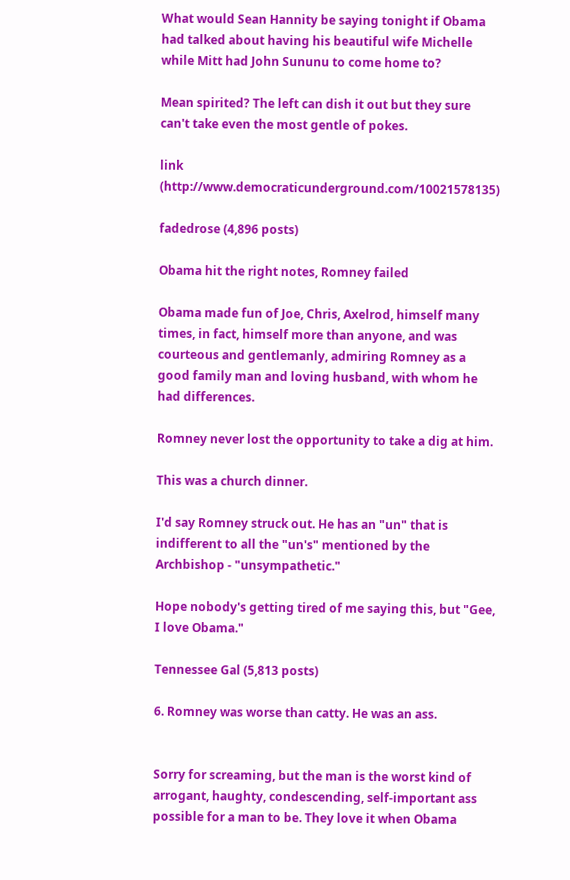What would Sean Hannity be saying tonight if Obama had talked about having his beautiful wife Michelle while Mitt had John Sununu to come home to?

Mean spirited? The left can dish it out but they sure can't take even the most gentle of pokes.

link (http://www.democraticunderground.com/10021578135)

fadedrose (4,896 posts)

Obama hit the right notes, Romney failed

Obama made fun of Joe, Chris, Axelrod, himself many times, in fact, himself more than anyone, and was courteous and gentlemanly, admiring Romney as a good family man and loving husband, with whom he had differences.

Romney never lost the opportunity to take a dig at him.

This was a church dinner.

I'd say Romney struck out. He has an "un" that is indifferent to all the "un's" mentioned by the Archbishop - "unsympathetic."

Hope nobody's getting tired of me saying this, but "Gee, I love Obama."

Tennessee Gal (5,813 posts)

6. Romney was worse than catty. He was an ass.


Sorry for screaming, but the man is the worst kind of arrogant, haughty, condescending, self-important ass possible for a man to be. They love it when Obama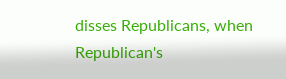disses Republicans, when Republican's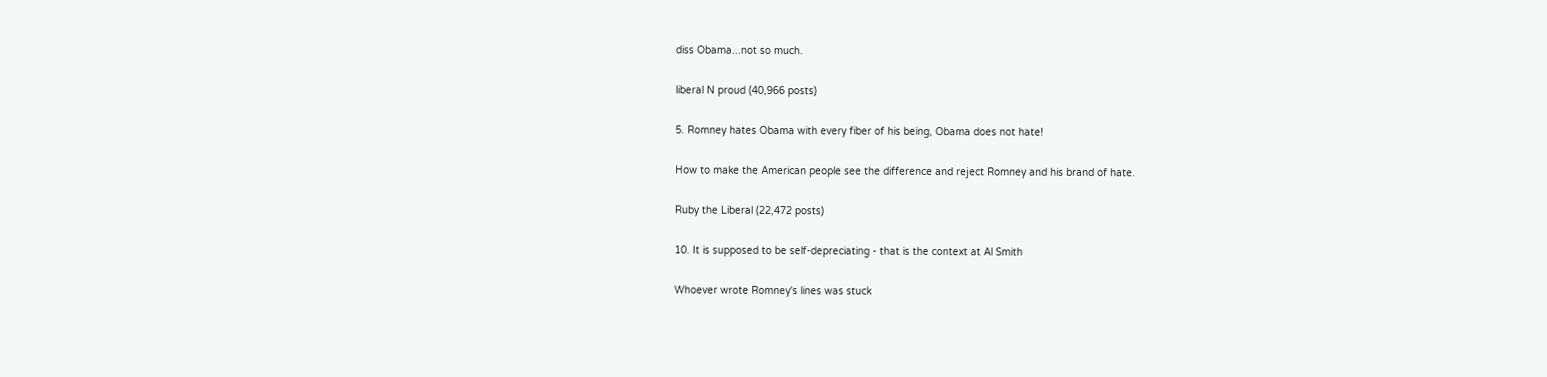diss Obama...not so much.

liberal N proud (40,966 posts)

5. Romney hates Obama with every fiber of his being, Obama does not hate!

How to make the American people see the difference and reject Romney and his brand of hate.

Ruby the Liberal (22,472 posts)

10. It is supposed to be self-depreciating - that is the context at Al Smith

Whoever wrote Romney's lines was stuck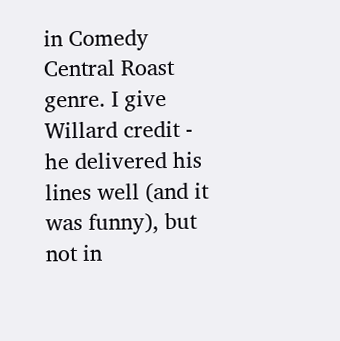in Comedy Central Roast genre. I give Willard credit - he delivered his lines well (and it was funny), but not in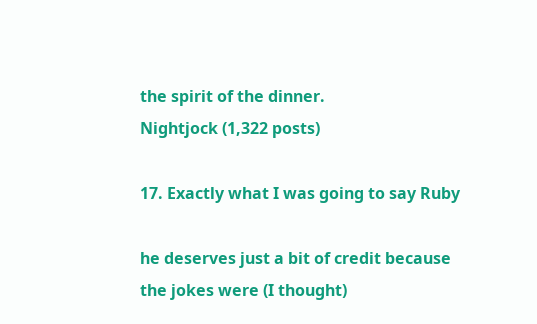the spirit of the dinner.
Nightjock (1,322 posts)

17. Exactly what I was going to say Ruby

he deserves just a bit of credit because the jokes were (I thought)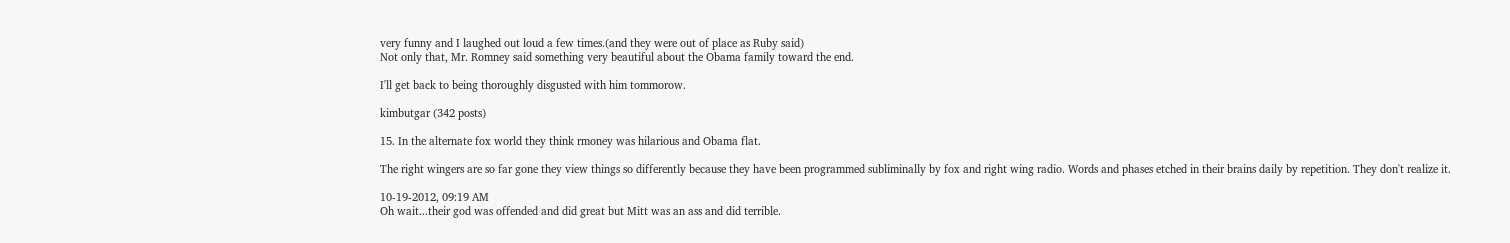very funny and I laughed out loud a few times.(and they were out of place as Ruby said)
Not only that, Mr. Romney said something very beautiful about the Obama family toward the end.

I'll get back to being thoroughly disgusted with him tommorow.

kimbutgar (342 posts)

15. In the alternate fox world they think rmoney was hilarious and Obama flat.

The right wingers are so far gone they view things so differently because they have been programmed subliminally by fox and right wing radio. Words and phases etched in their brains daily by repetition. They don't realize it.

10-19-2012, 09:19 AM
Oh wait...their god was offended and did great but Mitt was an ass and did terrible.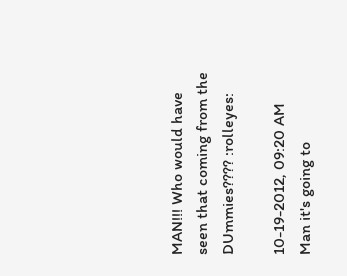MAN!!! Who would have seen that coming from the DUmmies???? :rolleyes:

10-19-2012, 09:20 AM
Man it's going to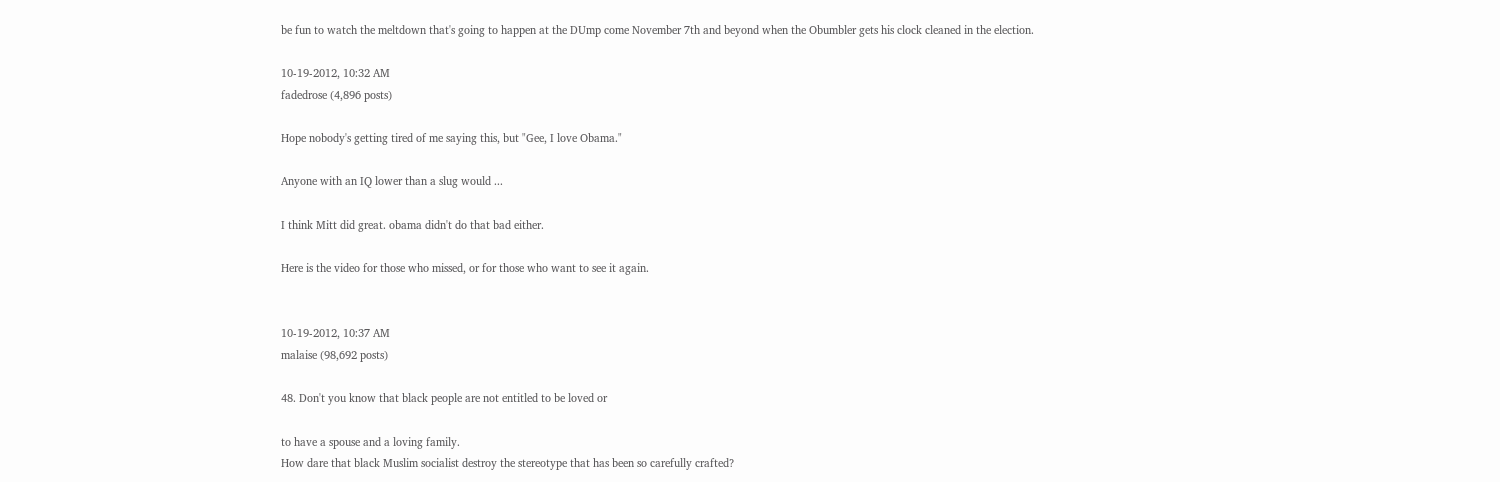be fun to watch the meltdown that's going to happen at the DUmp come November 7th and beyond when the Obumbler gets his clock cleaned in the election.

10-19-2012, 10:32 AM
fadedrose (4,896 posts)

Hope nobody's getting tired of me saying this, but "Gee, I love Obama."

Anyone with an IQ lower than a slug would ...

I think Mitt did great. obama didn't do that bad either.

Here is the video for those who missed, or for those who want to see it again.


10-19-2012, 10:37 AM
malaise (98,692 posts)

48. Don't you know that black people are not entitled to be loved or

to have a spouse and a loving family.
How dare that black Muslim socialist destroy the stereotype that has been so carefully crafted?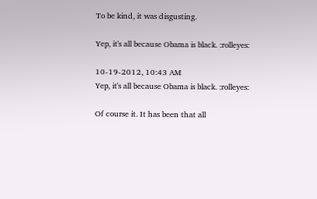To be kind, it was disgusting.

Yep, it's all because Obama is black. :rolleyes:

10-19-2012, 10:43 AM
Yep, it's all because Obama is black. :rolleyes:

Of course it. It has been that all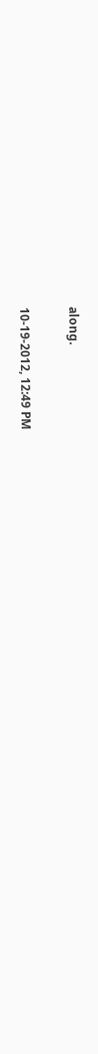along.

10-19-2012, 12:49 PM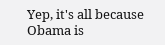Yep, it's all because Obama is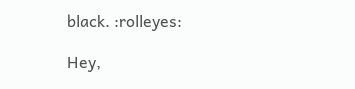black. :rolleyes:

Hey,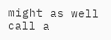might as well call a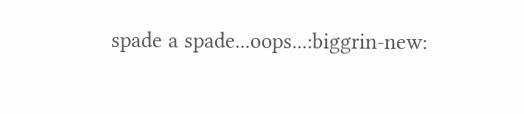spade a spade...oops...:biggrin-new: